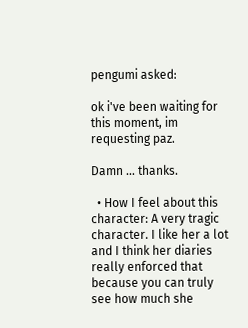pengumi asked:

ok i've been waiting for this moment, im requesting paz.

Damn … thanks.

  • How I feel about this character: A very tragic character. I like her a lot and I think her diaries really enforced that because you can truly see how much she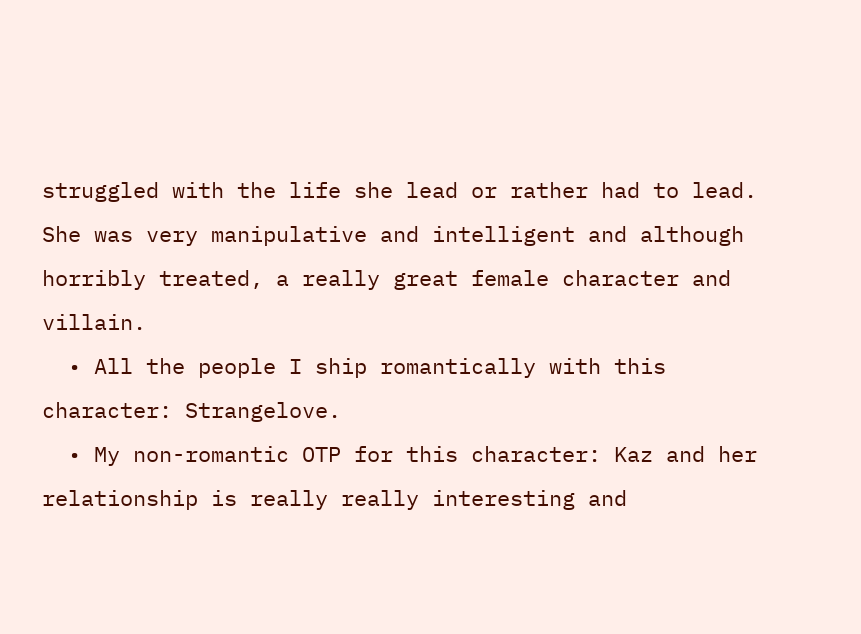struggled with the life she lead or rather had to lead. She was very manipulative and intelligent and although horribly treated, a really great female character and villain.
  • All the people I ship romantically with this character: Strangelove.
  • My non-romantic OTP for this character: Kaz and her relationship is really really interesting and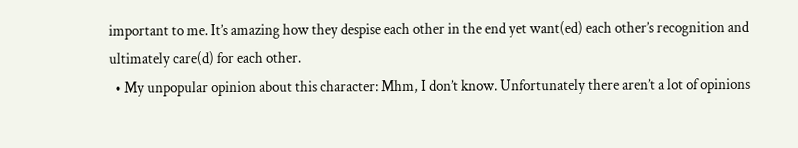important to me. It’s amazing how they despise each other in the end yet want(ed) each other’s recognition and ultimately care(d) for each other.
  • My unpopular opinion about this character: Mhm, I don’t know. Unfortunately there aren’t a lot of opinions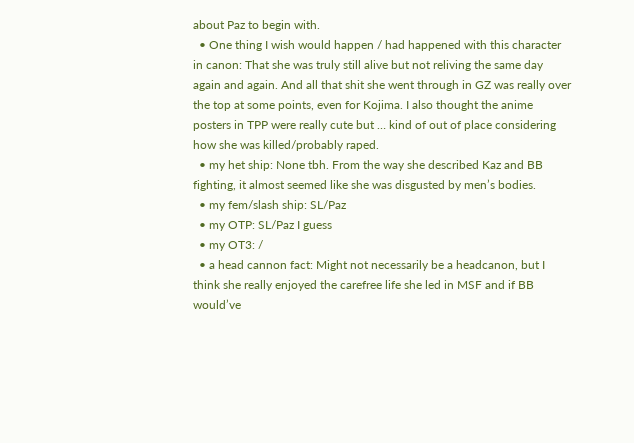about Paz to begin with.
  • One thing I wish would happen / had happened with this character in canon: That she was truly still alive but not reliving the same day again and again. And all that shit she went through in GZ was really over the top at some points, even for Kojima. I also thought the anime posters in TPP were really cute but … kind of out of place considering how she was killed/probably raped.
  • my het ship: None tbh. From the way she described Kaz and BB fighting, it almost seemed like she was disgusted by men’s bodies.
  • my fem/slash ship: SL/Paz
  • my OTP: SL/Paz I guess
  • my OT3: /
  • a head cannon fact: Might not necessarily be a headcanon, but I think she really enjoyed the carefree life she led in MSF and if BB would’ve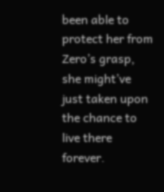been able to protect her from Zero’s grasp, she might’ve just taken upon the chance to live there forever.